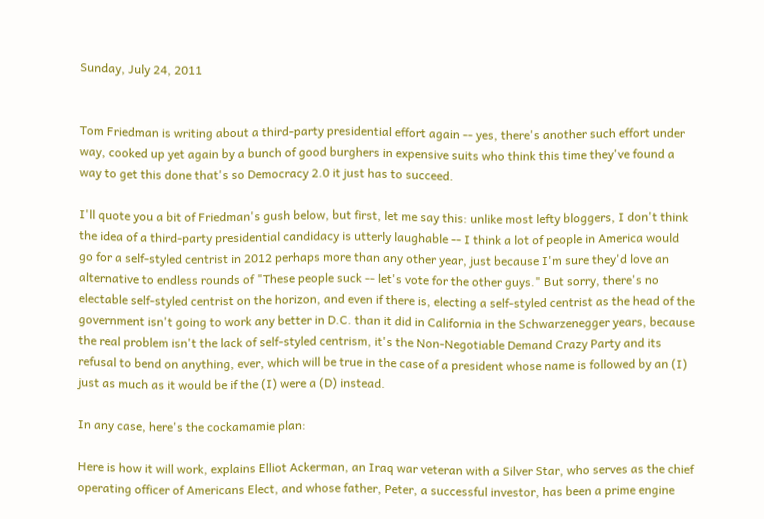Sunday, July 24, 2011


Tom Friedman is writing about a third-party presidential effort again -- yes, there's another such effort under way, cooked up yet again by a bunch of good burghers in expensive suits who think this time they've found a way to get this done that's so Democracy 2.0 it just has to succeed.

I'll quote you a bit of Friedman's gush below, but first, let me say this: unlike most lefty bloggers, I don't think the idea of a third-party presidential candidacy is utterly laughable -- I think a lot of people in America would go for a self-styled centrist in 2012 perhaps more than any other year, just because I'm sure they'd love an alternative to endless rounds of "These people suck -- let's vote for the other guys." But sorry, there's no electable self-styled centrist on the horizon, and even if there is, electing a self-styled centrist as the head of the government isn't going to work any better in D.C. than it did in California in the Schwarzenegger years, because the real problem isn't the lack of self-styled centrism, it's the Non-Negotiable Demand Crazy Party and its refusal to bend on anything, ever, which will be true in the case of a president whose name is followed by an (I) just as much as it would be if the (I) were a (D) instead.

In any case, here's the cockamamie plan:

Here is how it will work, explains Elliot Ackerman, an Iraq war veteran with a Silver Star, who serves as the chief operating officer of Americans Elect, and whose father, Peter, a successful investor, has been a prime engine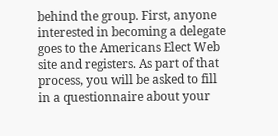behind the group. First, anyone interested in becoming a delegate goes to the Americans Elect Web site and registers. As part of that process, you will be asked to fill in a questionnaire about your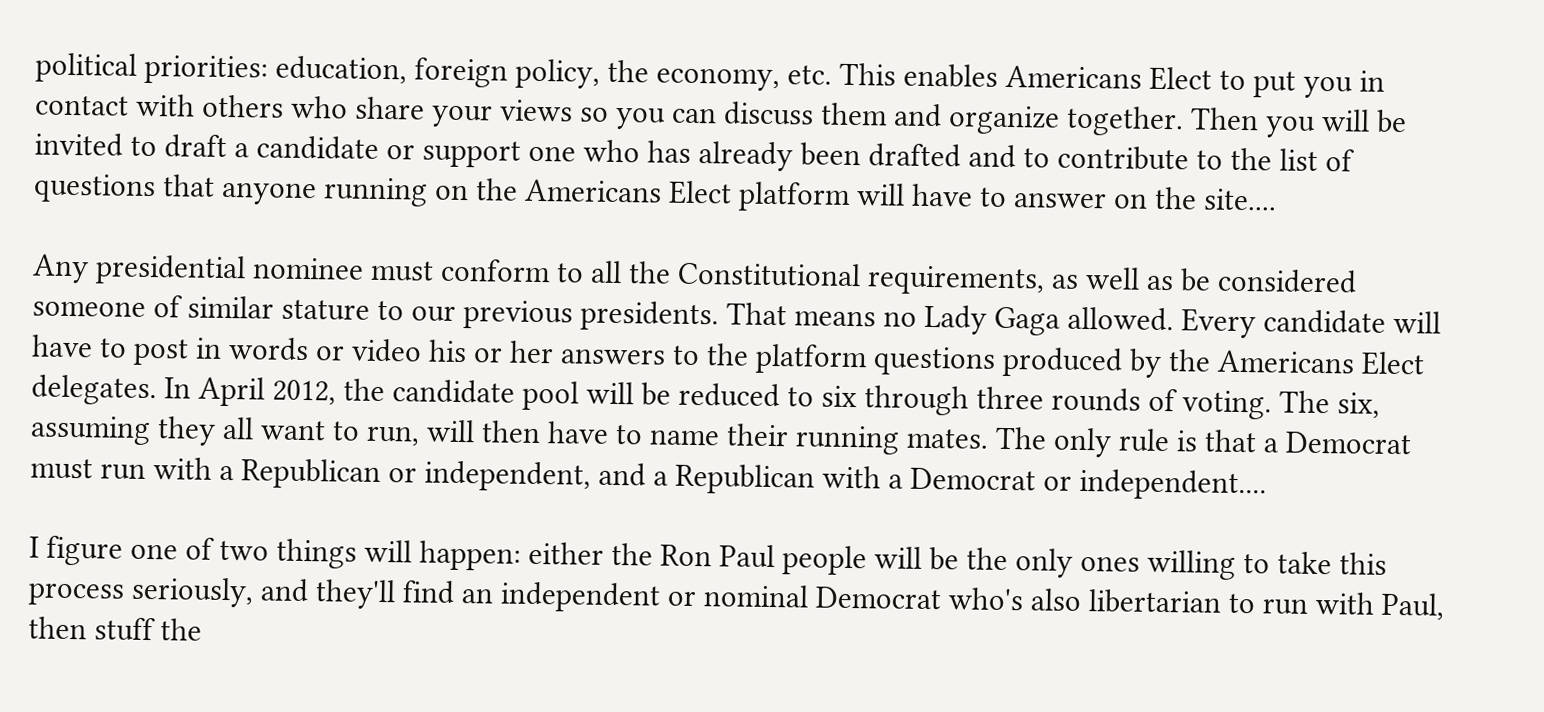political priorities: education, foreign policy, the economy, etc. This enables Americans Elect to put you in contact with others who share your views so you can discuss them and organize together. Then you will be invited to draft a candidate or support one who has already been drafted and to contribute to the list of questions that anyone running on the Americans Elect platform will have to answer on the site....

Any presidential nominee must conform to all the Constitutional requirements, as well as be considered someone of similar stature to our previous presidents. That means no Lady Gaga allowed. Every candidate will have to post in words or video his or her answers to the platform questions produced by the Americans Elect delegates. In April 2012, the candidate pool will be reduced to six through three rounds of voting. The six, assuming they all want to run, will then have to name their running mates. The only rule is that a Democrat must run with a Republican or independent, and a Republican with a Democrat or independent....

I figure one of two things will happen: either the Ron Paul people will be the only ones willing to take this process seriously, and they'll find an independent or nominal Democrat who's also libertarian to run with Paul, then stuff the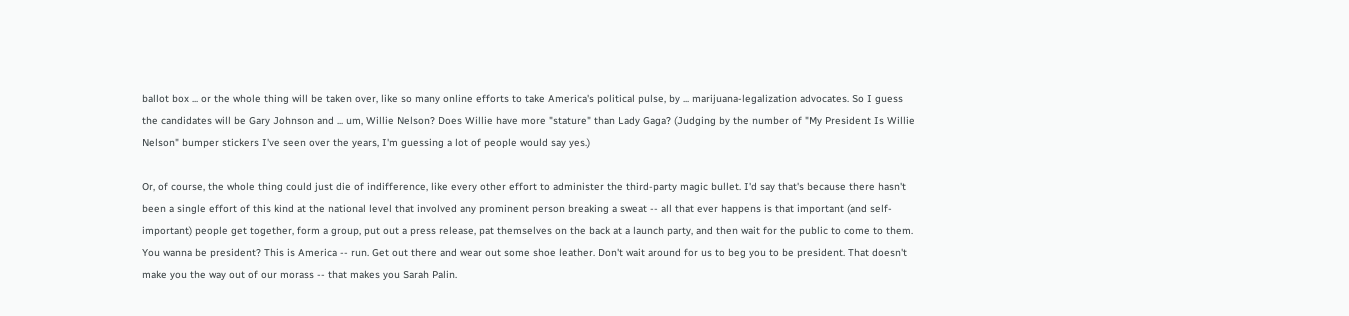ballot box ... or the whole thing will be taken over, like so many online efforts to take America's political pulse, by ... marijuana-legalization advocates. So I guess the candidates will be Gary Johnson and ... um, Willie Nelson? Does Willie have more "stature" than Lady Gaga? (Judging by the number of "My President Is Willie Nelson" bumper stickers I've seen over the years, I'm guessing a lot of people would say yes.)

Or, of course, the whole thing could just die of indifference, like every other effort to administer the third-party magic bullet. I'd say that's because there hasn't been a single effort of this kind at the national level that involved any prominent person breaking a sweat -- all that ever happens is that important (and self-important) people get together, form a group, put out a press release, pat themselves on the back at a launch party, and then wait for the public to come to them. You wanna be president? This is America -- run. Get out there and wear out some shoe leather. Don't wait around for us to beg you to be president. That doesn't make you the way out of our morass -- that makes you Sarah Palin.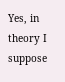Yes, in theory I suppose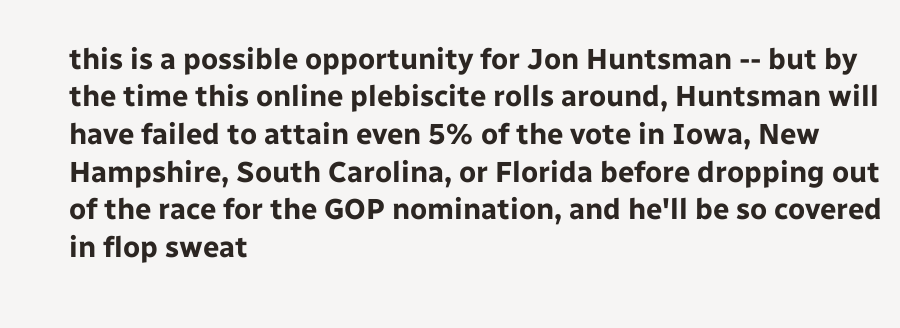this is a possible opportunity for Jon Huntsman -- but by the time this online plebiscite rolls around, Huntsman will have failed to attain even 5% of the vote in Iowa, New Hampshire, South Carolina, or Florida before dropping out of the race for the GOP nomination, and he'll be so covered in flop sweat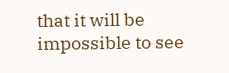that it will be impossible to see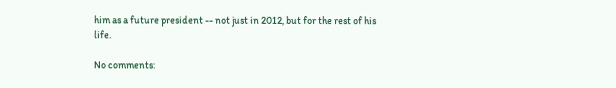him as a future president -- not just in 2012, but for the rest of his life.

No comments: